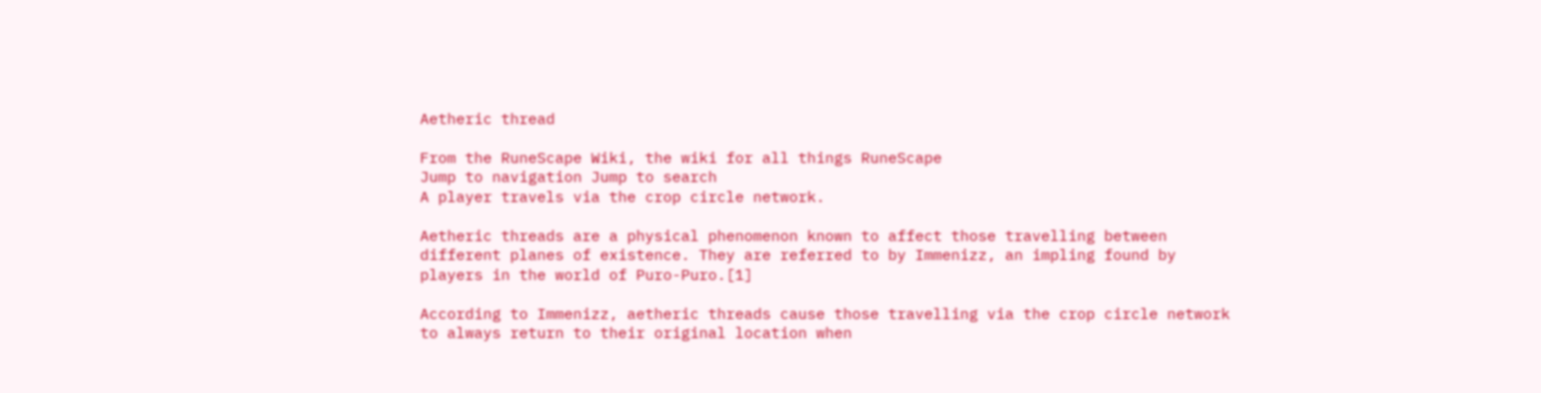Aetheric thread

From the RuneScape Wiki, the wiki for all things RuneScape
Jump to navigation Jump to search
A player travels via the crop circle network.

Aetheric threads are a physical phenomenon known to affect those travelling between different planes of existence. They are referred to by Immenizz, an impling found by players in the world of Puro-Puro.[1]

According to Immenizz, aetheric threads cause those travelling via the crop circle network to always return to their original location when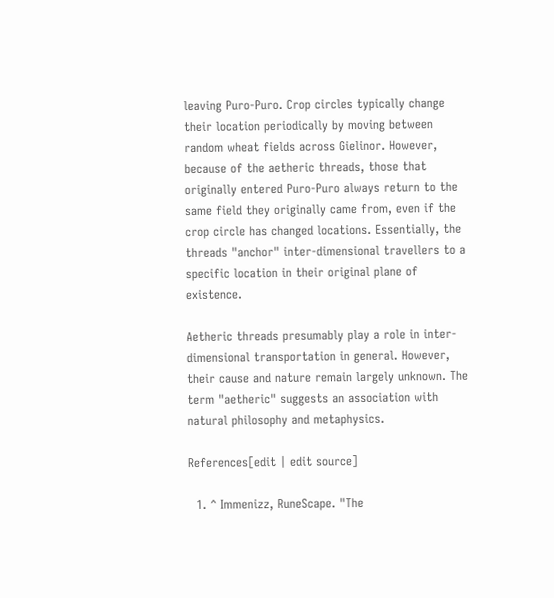leaving Puro-Puro. Crop circles typically change their location periodically by moving between random wheat fields across Gielinor. However, because of the aetheric threads, those that originally entered Puro-Puro always return to the same field they originally came from, even if the crop circle has changed locations. Essentially, the threads "anchor" inter-dimensional travellers to a specific location in their original plane of existence.

Aetheric threads presumably play a role in inter-dimensional transportation in general. However, their cause and nature remain largely unknown. The term "aetheric" suggests an association with natural philosophy and metaphysics.

References[edit | edit source]

  1. ^ Immenizz, RuneScape. "The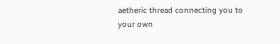aetheric thread connecting you to your own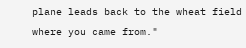plane leads back to the wheat field where you came from."